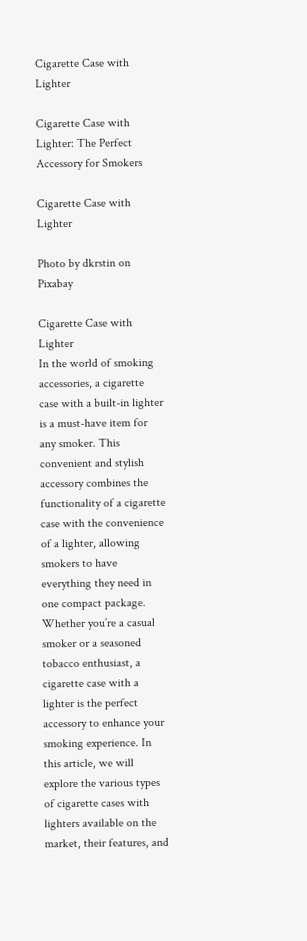Cigarette Case with Lighter

Cigarette Case with Lighter: The Perfect Accessory for Smokers

Cigarette Case with Lighter

Photo by dkrstin on Pixabay

Cigarette Case with Lighter
In the world of smoking accessories, a cigarette case with a built-in lighter is a must-have item for any smoker. This convenient and stylish accessory combines the functionality of a cigarette case with the convenience of a lighter, allowing smokers to have everything they need in one compact package. Whether you’re a casual smoker or a seasoned tobacco enthusiast, a cigarette case with a lighter is the perfect accessory to enhance your smoking experience. In this article, we will explore the various types of cigarette cases with lighters available on the market, their features, and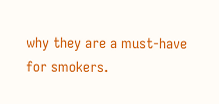why they are a must-have for smokers.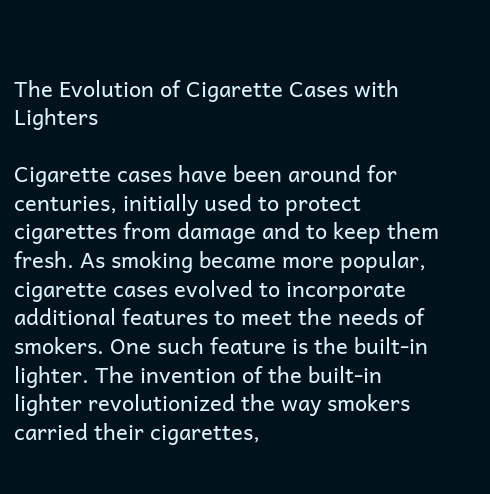The Evolution of Cigarette Cases with Lighters

Cigarette cases have been around for centuries, initially used to protect cigarettes from damage and to keep them fresh. As smoking became more popular, cigarette cases evolved to incorporate additional features to meet the needs of smokers. One such feature is the built-in lighter. The invention of the built-in lighter revolutionized the way smokers carried their cigarettes,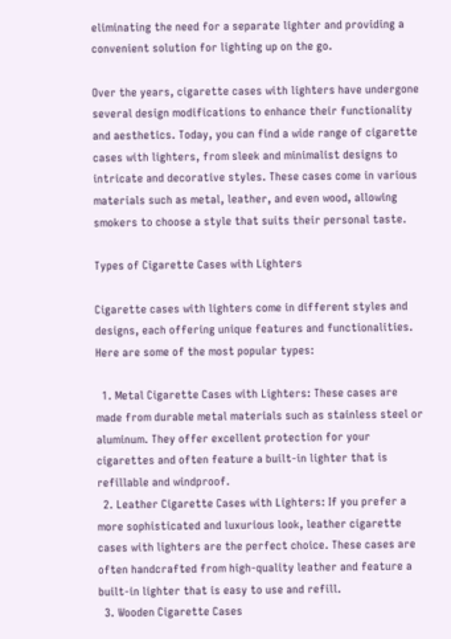eliminating the need for a separate lighter and providing a convenient solution for lighting up on the go.

Over the years, cigarette cases with lighters have undergone several design modifications to enhance their functionality and aesthetics. Today, you can find a wide range of cigarette cases with lighters, from sleek and minimalist designs to intricate and decorative styles. These cases come in various materials such as metal, leather, and even wood, allowing smokers to choose a style that suits their personal taste.

Types of Cigarette Cases with Lighters

Cigarette cases with lighters come in different styles and designs, each offering unique features and functionalities. Here are some of the most popular types:

  1. Metal Cigarette Cases with Lighters: These cases are made from durable metal materials such as stainless steel or aluminum. They offer excellent protection for your cigarettes and often feature a built-in lighter that is refillable and windproof.
  2. Leather Cigarette Cases with Lighters: If you prefer a more sophisticated and luxurious look, leather cigarette cases with lighters are the perfect choice. These cases are often handcrafted from high-quality leather and feature a built-in lighter that is easy to use and refill.
  3. Wooden Cigarette Cases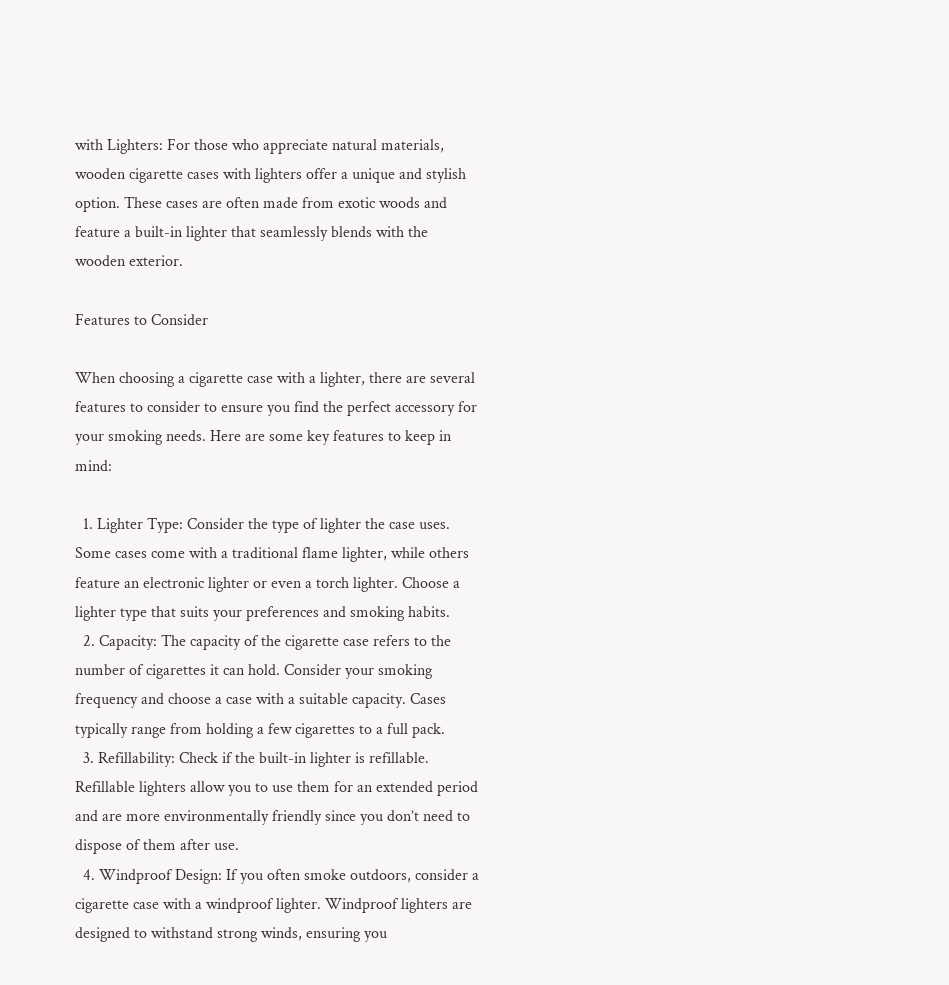with Lighters: For those who appreciate natural materials, wooden cigarette cases with lighters offer a unique and stylish option. These cases are often made from exotic woods and feature a built-in lighter that seamlessly blends with the wooden exterior.

Features to Consider

When choosing a cigarette case with a lighter, there are several features to consider to ensure you find the perfect accessory for your smoking needs. Here are some key features to keep in mind:

  1. Lighter Type: Consider the type of lighter the case uses. Some cases come with a traditional flame lighter, while others feature an electronic lighter or even a torch lighter. Choose a lighter type that suits your preferences and smoking habits.
  2. Capacity: The capacity of the cigarette case refers to the number of cigarettes it can hold. Consider your smoking frequency and choose a case with a suitable capacity. Cases typically range from holding a few cigarettes to a full pack.
  3. Refillability: Check if the built-in lighter is refillable. Refillable lighters allow you to use them for an extended period and are more environmentally friendly since you don’t need to dispose of them after use.
  4. Windproof Design: If you often smoke outdoors, consider a cigarette case with a windproof lighter. Windproof lighters are designed to withstand strong winds, ensuring you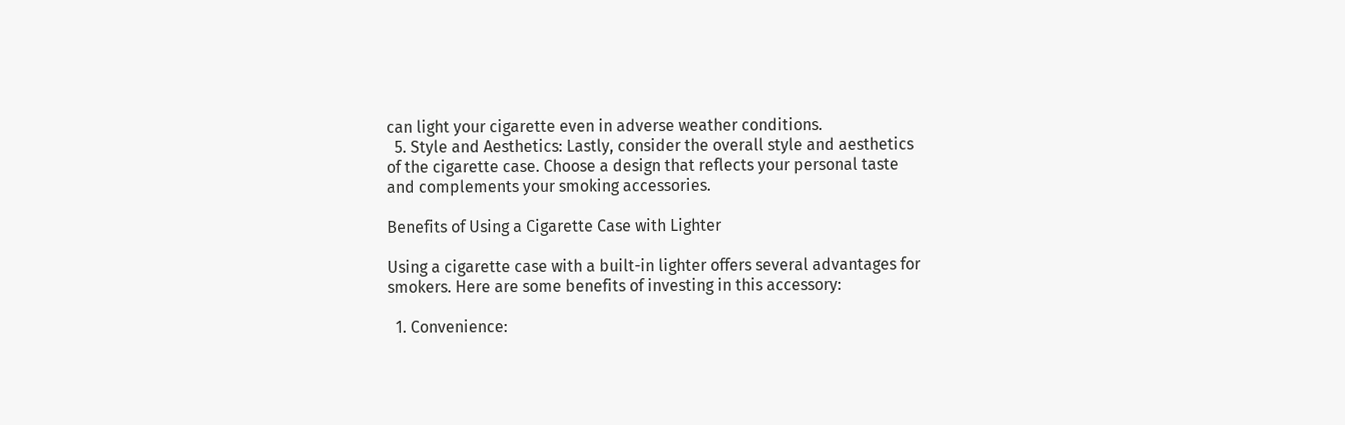can light your cigarette even in adverse weather conditions.
  5. Style and Aesthetics: Lastly, consider the overall style and aesthetics of the cigarette case. Choose a design that reflects your personal taste and complements your smoking accessories.

Benefits of Using a Cigarette Case with Lighter

Using a cigarette case with a built-in lighter offers several advantages for smokers. Here are some benefits of investing in this accessory:

  1. Convenience: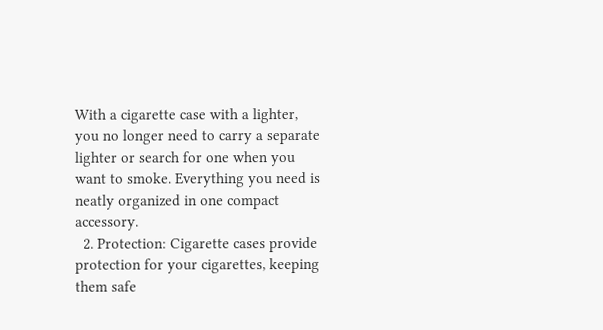With a cigarette case with a lighter, you no longer need to carry a separate lighter or search for one when you want to smoke. Everything you need is neatly organized in one compact accessory.
  2. Protection: Cigarette cases provide protection for your cigarettes, keeping them safe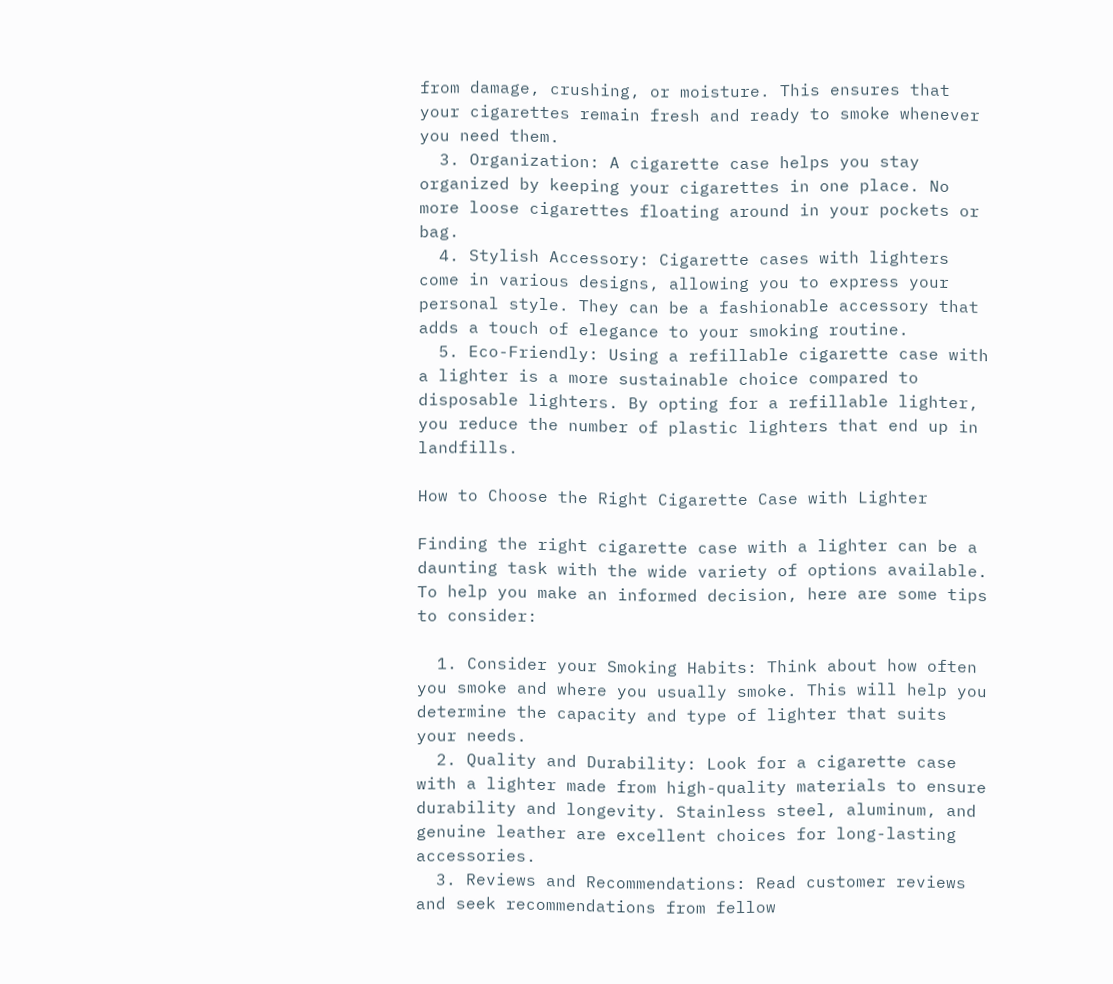from damage, crushing, or moisture. This ensures that your cigarettes remain fresh and ready to smoke whenever you need them.
  3. Organization: A cigarette case helps you stay organized by keeping your cigarettes in one place. No more loose cigarettes floating around in your pockets or bag.
  4. Stylish Accessory: Cigarette cases with lighters come in various designs, allowing you to express your personal style. They can be a fashionable accessory that adds a touch of elegance to your smoking routine.
  5. Eco-Friendly: Using a refillable cigarette case with a lighter is a more sustainable choice compared to disposable lighters. By opting for a refillable lighter, you reduce the number of plastic lighters that end up in landfills.

How to Choose the Right Cigarette Case with Lighter

Finding the right cigarette case with a lighter can be a daunting task with the wide variety of options available. To help you make an informed decision, here are some tips to consider:

  1. Consider your Smoking Habits: Think about how often you smoke and where you usually smoke. This will help you determine the capacity and type of lighter that suits your needs.
  2. Quality and Durability: Look for a cigarette case with a lighter made from high-quality materials to ensure durability and longevity. Stainless steel, aluminum, and genuine leather are excellent choices for long-lasting accessories.
  3. Reviews and Recommendations: Read customer reviews and seek recommendations from fellow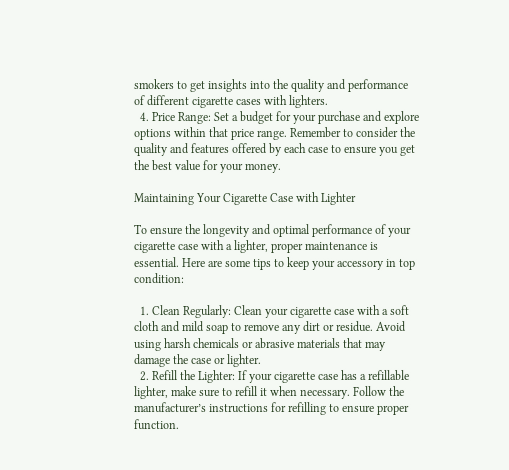smokers to get insights into the quality and performance of different cigarette cases with lighters.
  4. Price Range: Set a budget for your purchase and explore options within that price range. Remember to consider the quality and features offered by each case to ensure you get the best value for your money.

Maintaining Your Cigarette Case with Lighter

To ensure the longevity and optimal performance of your cigarette case with a lighter, proper maintenance is essential. Here are some tips to keep your accessory in top condition:

  1. Clean Regularly: Clean your cigarette case with a soft cloth and mild soap to remove any dirt or residue. Avoid using harsh chemicals or abrasive materials that may damage the case or lighter.
  2. Refill the Lighter: If your cigarette case has a refillable lighter, make sure to refill it when necessary. Follow the manufacturer’s instructions for refilling to ensure proper function.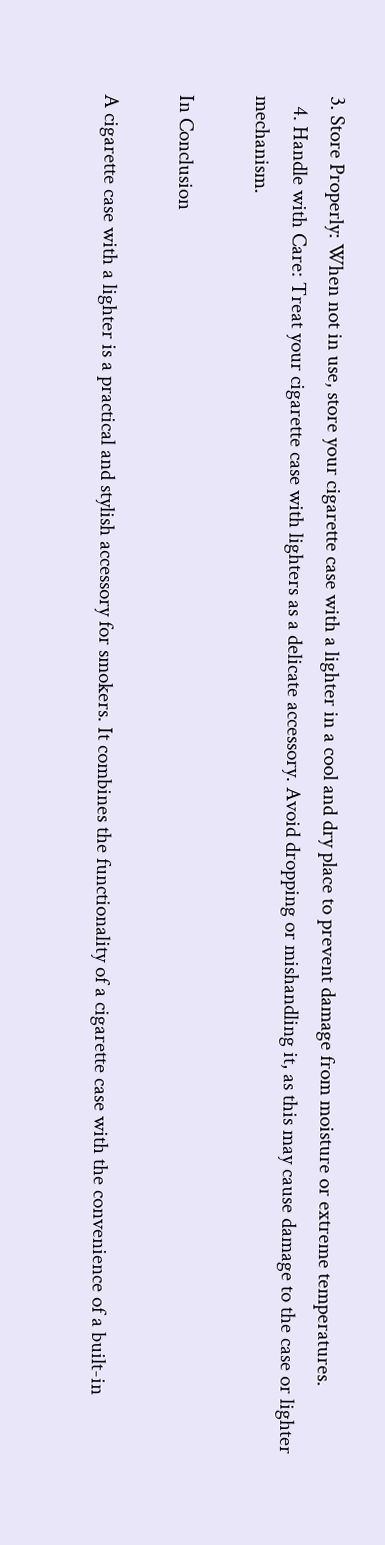3. Store Properly: When not in use, store your cigarette case with a lighter in a cool and dry place to prevent damage from moisture or extreme temperatures.
  4. Handle with Care: Treat your cigarette case with lighters as a delicate accessory. Avoid dropping or mishandling it, as this may cause damage to the case or lighter mechanism.

In Conclusion

A cigarette case with a lighter is a practical and stylish accessory for smokers. It combines the functionality of a cigarette case with the convenience of a built-in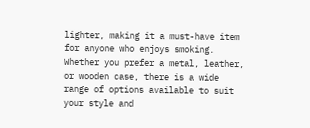lighter, making it a must-have item for anyone who enjoys smoking. Whether you prefer a metal, leather, or wooden case, there is a wide range of options available to suit your style and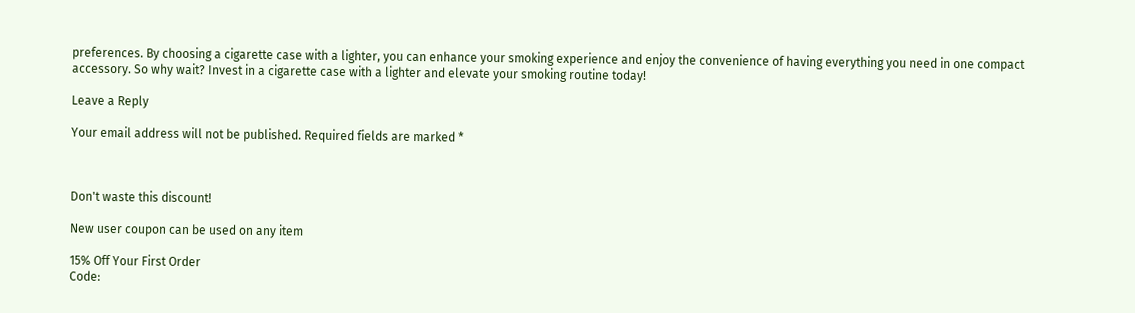preferences. By choosing a cigarette case with a lighter, you can enhance your smoking experience and enjoy the convenience of having everything you need in one compact accessory. So why wait? Invest in a cigarette case with a lighter and elevate your smoking routine today!

Leave a Reply

Your email address will not be published. Required fields are marked *



Don't waste this discount!

New user coupon can be used on any item

15% Off Your First Order
Code: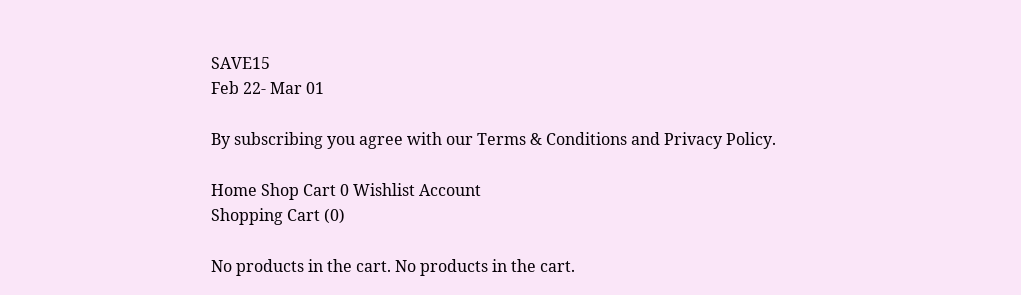SAVE15
Feb 22- Mar 01

By subscribing you agree with our Terms & Conditions and Privacy Policy.

Home Shop Cart 0 Wishlist Account
Shopping Cart (0)

No products in the cart. No products in the cart.